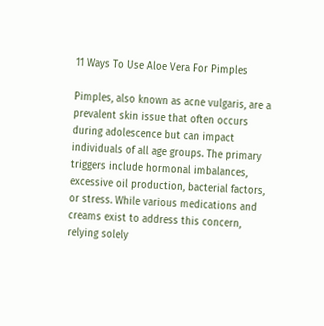11 Ways To Use Aloe Vera For Pimples

Pimples, also known as acne vulgaris, are a prevalent skin issue that often occurs during adolescence but can impact individuals of all age groups. The primary triggers include hormonal imbalances, excessive oil production, bacterial factors, or stress. While various medications and creams exist to address this concern, relying solely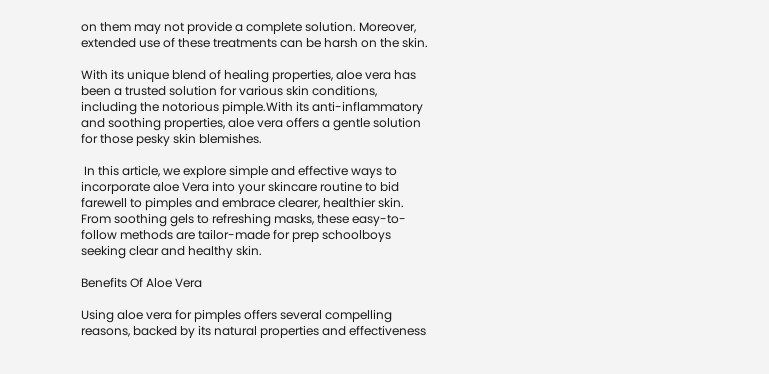on them may not provide a complete solution. Moreover, extended use of these treatments can be harsh on the skin.

With its unique blend of healing properties, aloe vera has been a trusted solution for various skin conditions, including the notorious pimple.With its anti-inflammatory and soothing properties, aloe vera offers a gentle solution for those pesky skin blemishes.

 In this article, we explore simple and effective ways to incorporate aloe Vera into your skincare routine to bid farewell to pimples and embrace clearer, healthier skin. From soothing gels to refreshing masks, these easy-to-follow methods are tailor-made for prep schoolboys seeking clear and healthy skin.

Benefits Of Aloe Vera

Using aloe vera for pimples offers several compelling reasons, backed by its natural properties and effectiveness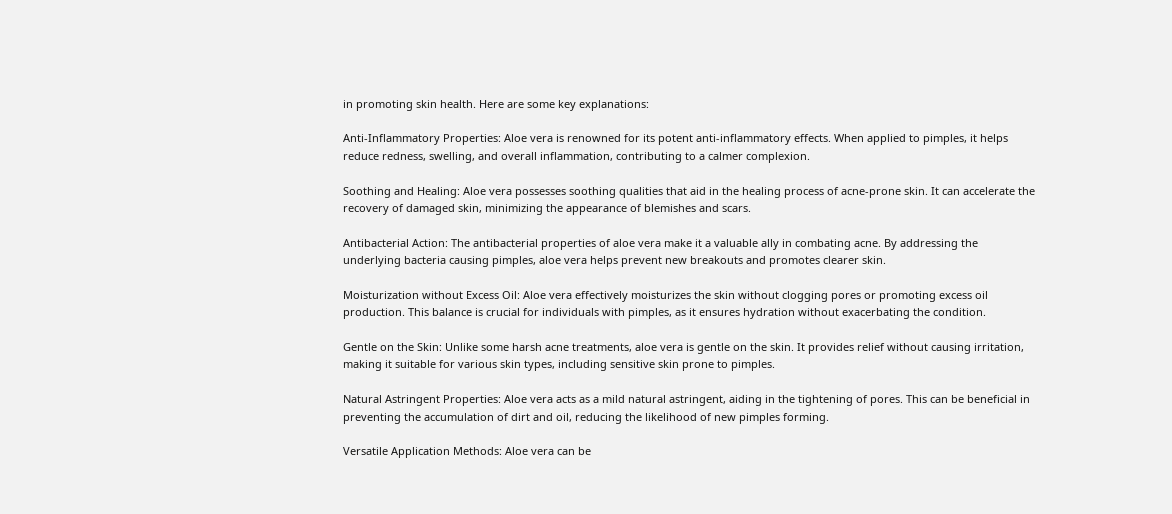in promoting skin health. Here are some key explanations:

Anti-Inflammatory Properties: Aloe vera is renowned for its potent anti-inflammatory effects. When applied to pimples, it helps reduce redness, swelling, and overall inflammation, contributing to a calmer complexion.

Soothing and Healing: Aloe vera possesses soothing qualities that aid in the healing process of acne-prone skin. It can accelerate the recovery of damaged skin, minimizing the appearance of blemishes and scars.

Antibacterial Action: The antibacterial properties of aloe vera make it a valuable ally in combating acne. By addressing the underlying bacteria causing pimples, aloe vera helps prevent new breakouts and promotes clearer skin.

Moisturization without Excess Oil: Aloe vera effectively moisturizes the skin without clogging pores or promoting excess oil production. This balance is crucial for individuals with pimples, as it ensures hydration without exacerbating the condition.

Gentle on the Skin: Unlike some harsh acne treatments, aloe vera is gentle on the skin. It provides relief without causing irritation, making it suitable for various skin types, including sensitive skin prone to pimples.

Natural Astringent Properties: Aloe vera acts as a mild natural astringent, aiding in the tightening of pores. This can be beneficial in preventing the accumulation of dirt and oil, reducing the likelihood of new pimples forming.

Versatile Application Methods: Aloe vera can be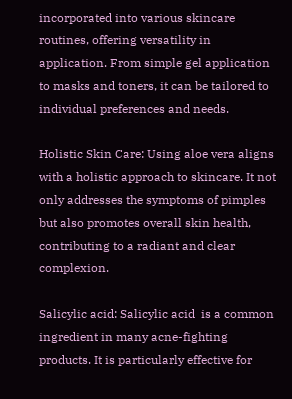incorporated into various skincare routines, offering versatility in application. From simple gel application to masks and toners, it can be tailored to individual preferences and needs.

Holistic Skin Care: Using aloe vera aligns with a holistic approach to skincare. It not only addresses the symptoms of pimples but also promotes overall skin health, contributing to a radiant and clear complexion.

Salicylic acid: Salicylic acid  is a common ingredient in many acne-fighting products. It is particularly effective for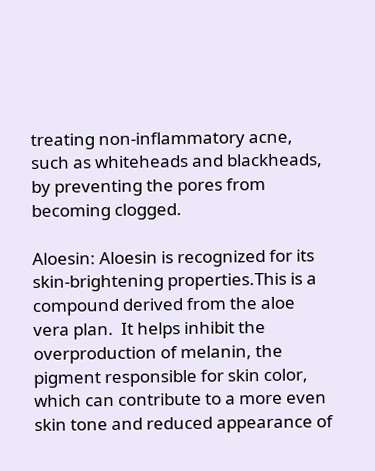treating non-inflammatory acne, such as whiteheads and blackheads, by preventing the pores from becoming clogged.

Aloesin: Aloesin is recognized for its skin-brightening properties.This is a compound derived from the aloe vera plan.  It helps inhibit the overproduction of melanin, the pigment responsible for skin color, which can contribute to a more even skin tone and reduced appearance of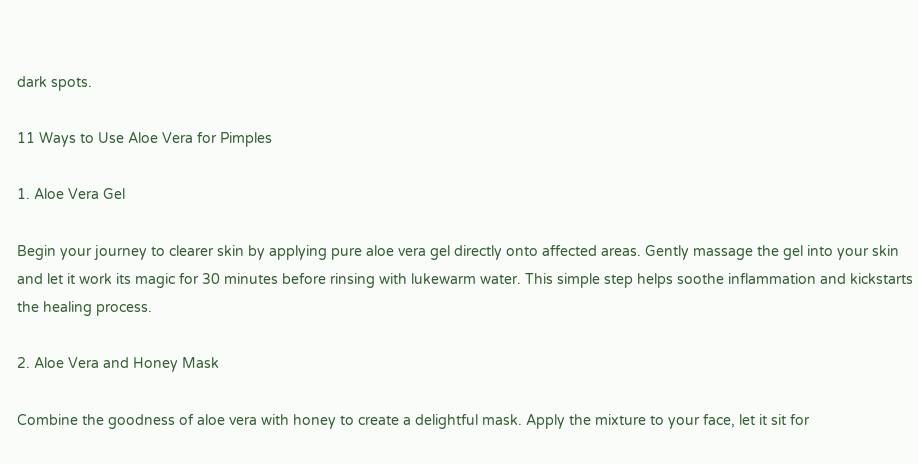dark spots.

11 Ways to Use Aloe Vera for Pimples

1. Aloe Vera Gel

Begin your journey to clearer skin by applying pure aloe vera gel directly onto affected areas. Gently massage the gel into your skin and let it work its magic for 30 minutes before rinsing with lukewarm water. This simple step helps soothe inflammation and kickstarts the healing process.

2. Aloe Vera and Honey Mask

Combine the goodness of aloe vera with honey to create a delightful mask. Apply the mixture to your face, let it sit for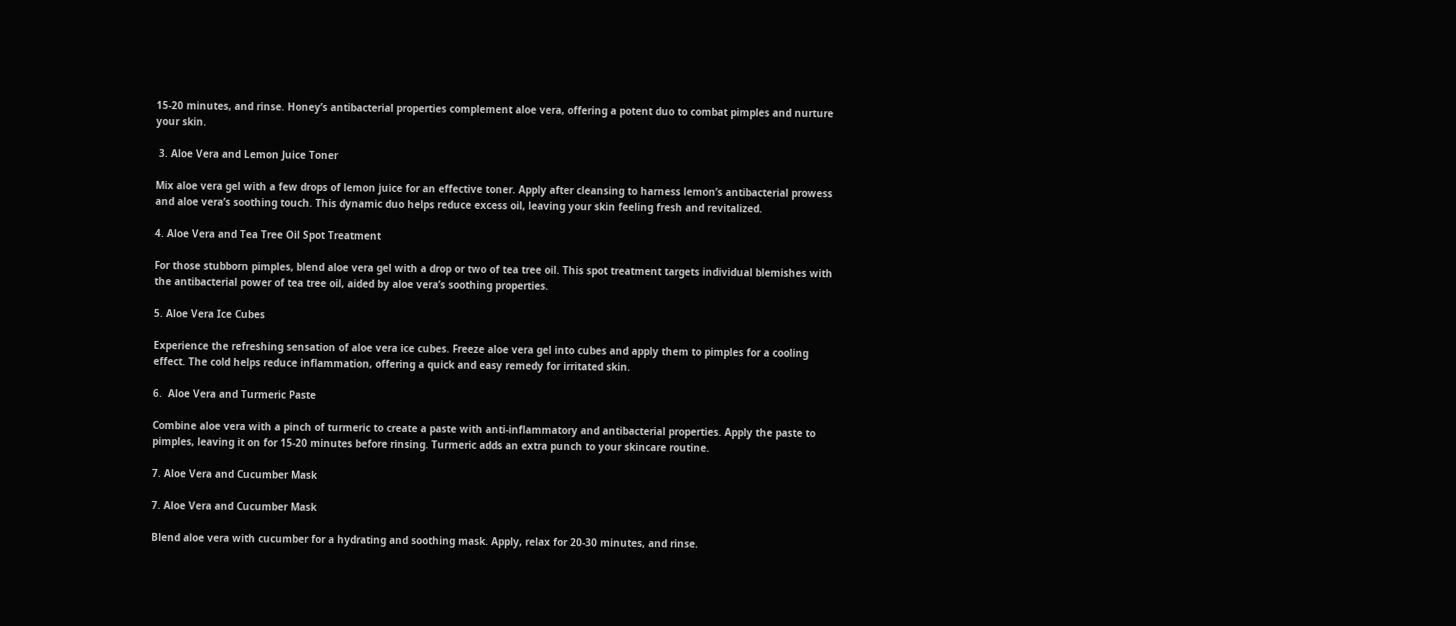15-20 minutes, and rinse. Honey’s antibacterial properties complement aloe vera, offering a potent duo to combat pimples and nurture your skin.

 3. Aloe Vera and Lemon Juice Toner

Mix aloe vera gel with a few drops of lemon juice for an effective toner. Apply after cleansing to harness lemon’s antibacterial prowess and aloe vera’s soothing touch. This dynamic duo helps reduce excess oil, leaving your skin feeling fresh and revitalized.

4. Aloe Vera and Tea Tree Oil Spot Treatment

For those stubborn pimples, blend aloe vera gel with a drop or two of tea tree oil. This spot treatment targets individual blemishes with the antibacterial power of tea tree oil, aided by aloe vera’s soothing properties.

5. Aloe Vera Ice Cubes

Experience the refreshing sensation of aloe vera ice cubes. Freeze aloe vera gel into cubes and apply them to pimples for a cooling effect. The cold helps reduce inflammation, offering a quick and easy remedy for irritated skin.

6.  Aloe Vera and Turmeric Paste

Combine aloe vera with a pinch of turmeric to create a paste with anti-inflammatory and antibacterial properties. Apply the paste to pimples, leaving it on for 15-20 minutes before rinsing. Turmeric adds an extra punch to your skincare routine.

7. Aloe Vera and Cucumber Mask

7. Aloe Vera and Cucumber Mask

Blend aloe vera with cucumber for a hydrating and soothing mask. Apply, relax for 20-30 minutes, and rinse.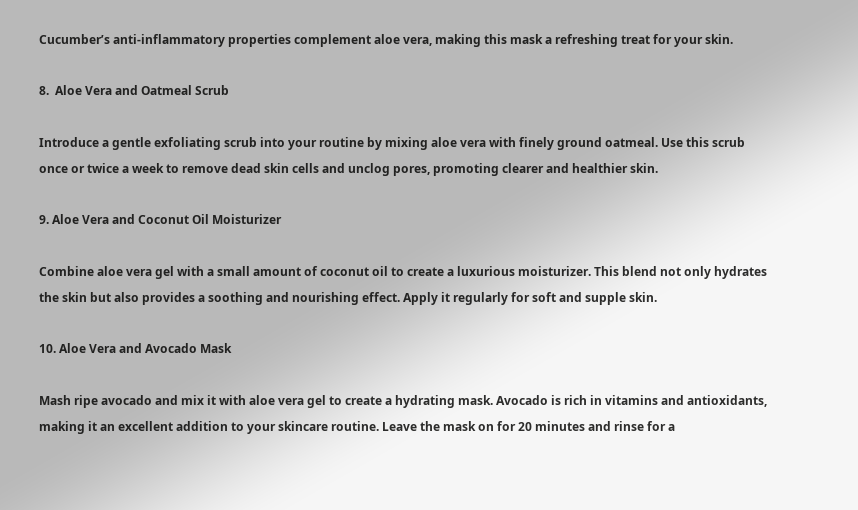Cucumber’s anti-inflammatory properties complement aloe vera, making this mask a refreshing treat for your skin.

8.  Aloe Vera and Oatmeal Scrub

Introduce a gentle exfoliating scrub into your routine by mixing aloe vera with finely ground oatmeal. Use this scrub once or twice a week to remove dead skin cells and unclog pores, promoting clearer and healthier skin.

9. Aloe Vera and Coconut Oil Moisturizer

Combine aloe vera gel with a small amount of coconut oil to create a luxurious moisturizer. This blend not only hydrates the skin but also provides a soothing and nourishing effect. Apply it regularly for soft and supple skin.

10. Aloe Vera and Avocado Mask

Mash ripe avocado and mix it with aloe vera gel to create a hydrating mask. Avocado is rich in vitamins and antioxidants, making it an excellent addition to your skincare routine. Leave the mask on for 20 minutes and rinse for a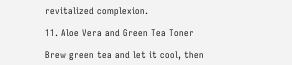revitalized complexion.

11. Aloe Vera and Green Tea Toner

Brew green tea and let it cool, then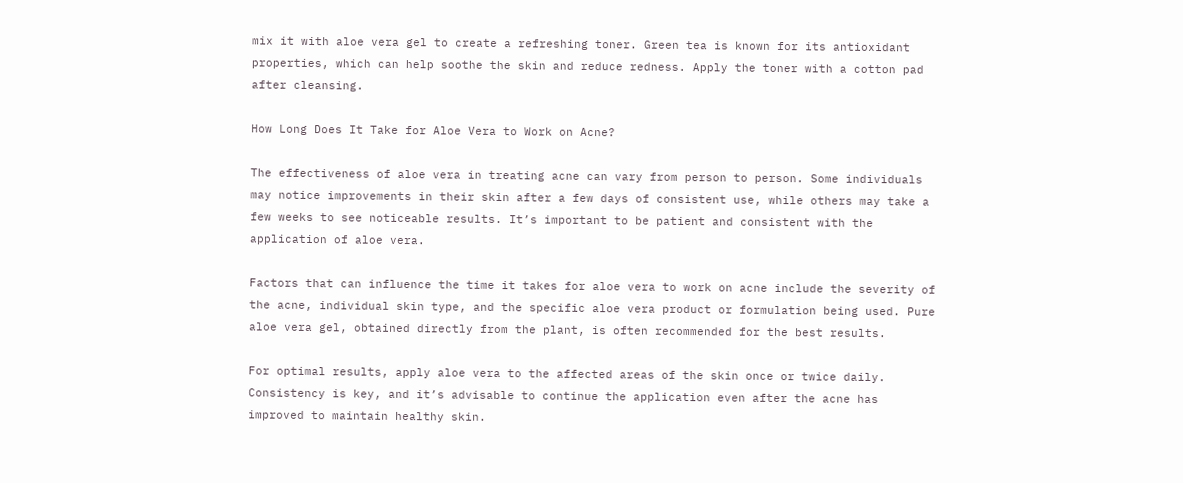mix it with aloe vera gel to create a refreshing toner. Green tea is known for its antioxidant properties, which can help soothe the skin and reduce redness. Apply the toner with a cotton pad after cleansing.

How Long Does It Take for Aloe Vera to Work on Acne?

The effectiveness of aloe vera in treating acne can vary from person to person. Some individuals may notice improvements in their skin after a few days of consistent use, while others may take a few weeks to see noticeable results. It’s important to be patient and consistent with the application of aloe vera.

Factors that can influence the time it takes for aloe vera to work on acne include the severity of the acne, individual skin type, and the specific aloe vera product or formulation being used. Pure aloe vera gel, obtained directly from the plant, is often recommended for the best results.

For optimal results, apply aloe vera to the affected areas of the skin once or twice daily. Consistency is key, and it’s advisable to continue the application even after the acne has improved to maintain healthy skin.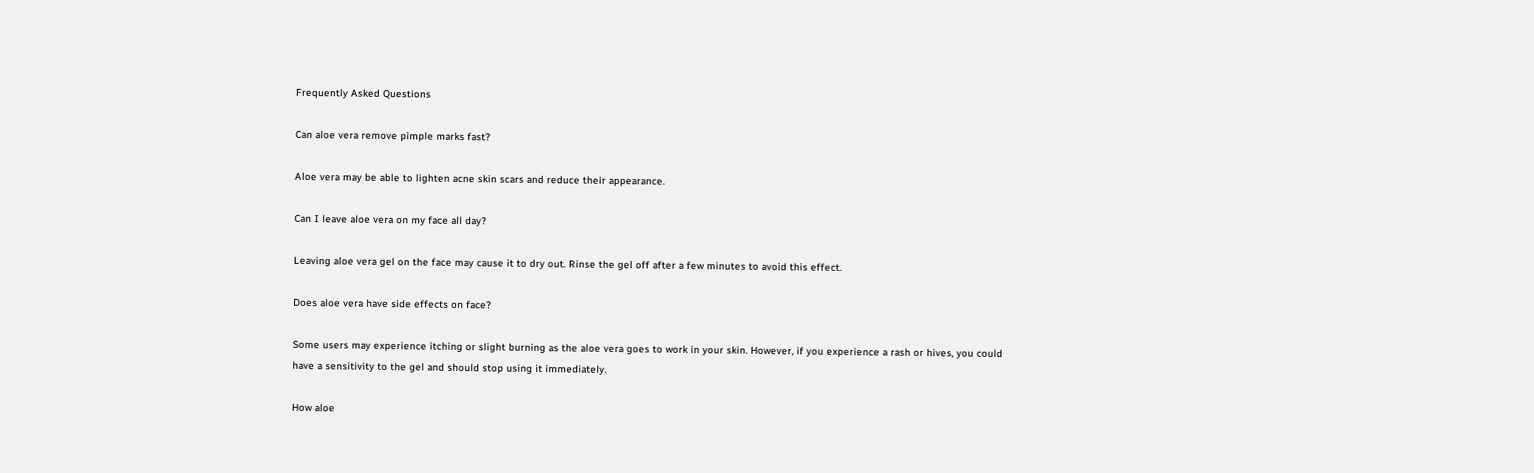Frequently Asked Questions

Can aloe vera remove pimple marks fast?

Aloe vera may be able to lighten acne skin scars and reduce their appearance.

Can I leave aloe vera on my face all day?

Leaving aloe vera gel on the face may cause it to dry out. Rinse the gel off after a few minutes to avoid this effect.

Does aloe vera have side effects on face?

Some users may experience itching or slight burning as the aloe vera goes to work in your skin. However, if you experience a rash or hives, you could have a sensitivity to the gel and should stop using it immediately.

How aloe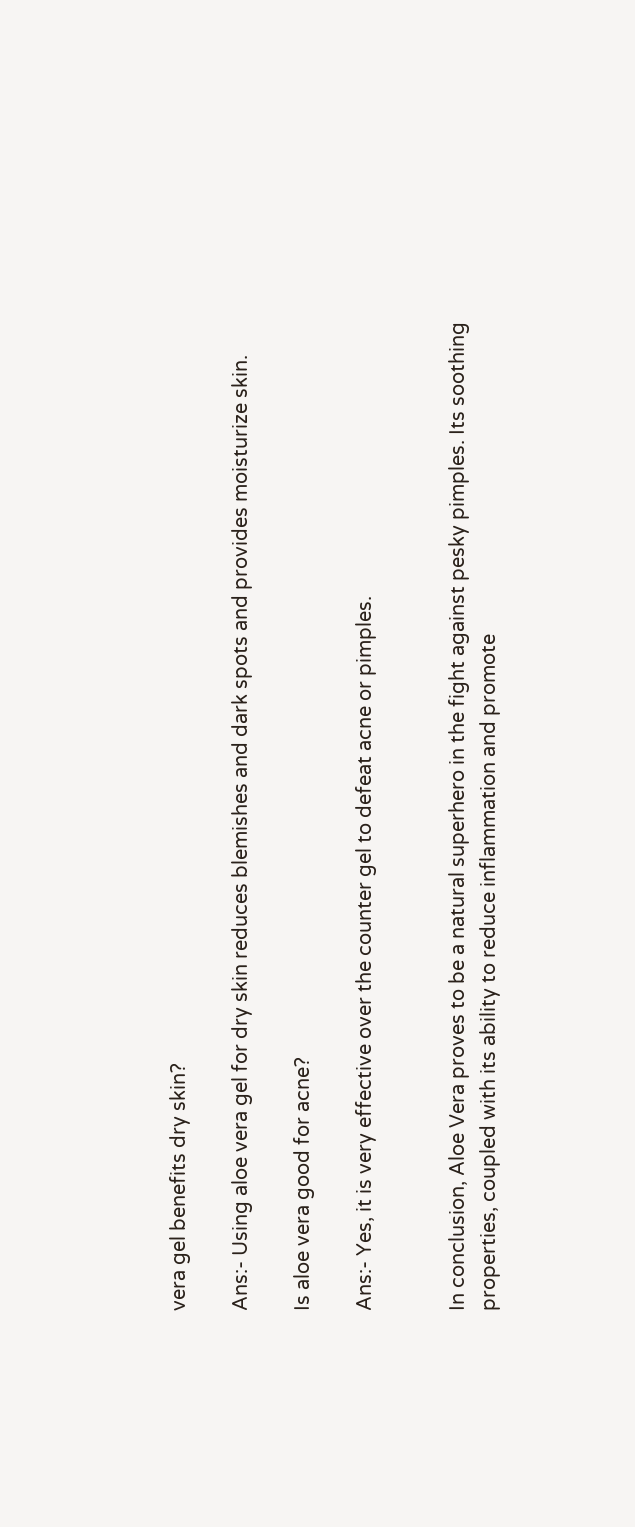vera gel benefits dry skin?

Ans:- Using aloe vera gel for dry skin reduces blemishes and dark spots and provides moisturize skin.

Is aloe vera good for acne?

Ans:- Yes, it is very effective over the counter gel to defeat acne or pimples.


In conclusion, Aloe Vera proves to be a natural superhero in the fight against pesky pimples. Its soothing properties, coupled with its ability to reduce inflammation and promote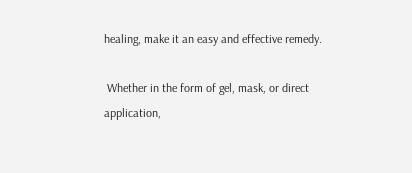healing, make it an easy and effective remedy.

 Whether in the form of gel, mask, or direct application,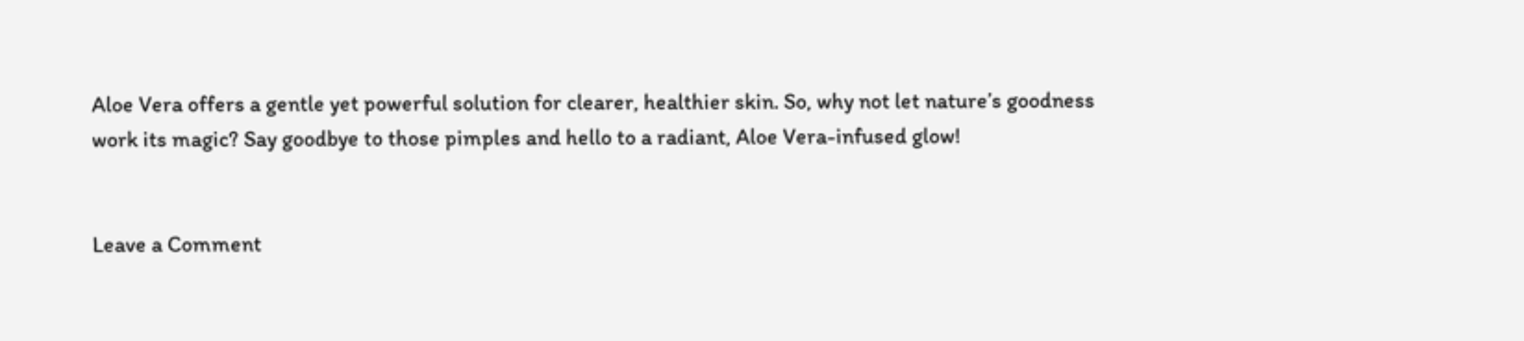Aloe Vera offers a gentle yet powerful solution for clearer, healthier skin. So, why not let nature’s goodness work its magic? Say goodbye to those pimples and hello to a radiant, Aloe Vera-infused glow!


Leave a Comment